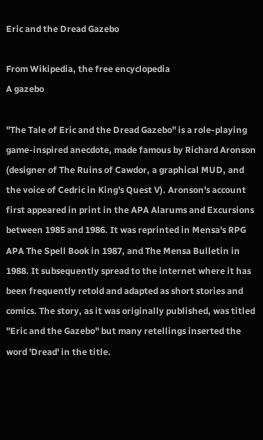Eric and the Dread Gazebo

From Wikipedia, the free encyclopedia
A gazebo

"The Tale of Eric and the Dread Gazebo" is a role-playing game-inspired anecdote, made famous by Richard Aronson (designer of The Ruins of Cawdor, a graphical MUD, and the voice of Cedric in King's Quest V). Aronson's account first appeared in print in the APA Alarums and Excursions between 1985 and 1986. It was reprinted in Mensa's RPG APA The Spell Book in 1987, and The Mensa Bulletin in 1988. It subsequently spread to the internet where it has been frequently retold and adapted as short stories and comics. The story, as it was originally published, was titled "Eric and the Gazebo" but many retellings inserted the word 'Dread' in the title.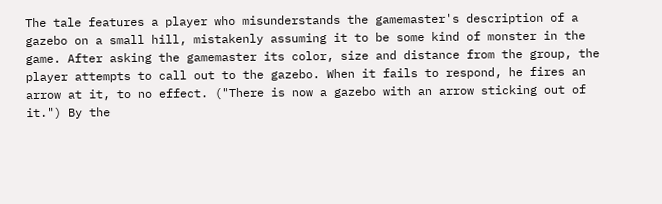The tale features a player who misunderstands the gamemaster's description of a gazebo on a small hill, mistakenly assuming it to be some kind of monster in the game. After asking the gamemaster its color, size and distance from the group, the player attempts to call out to the gazebo. When it fails to respond, he fires an arrow at it, to no effect. ("There is now a gazebo with an arrow sticking out of it.") By the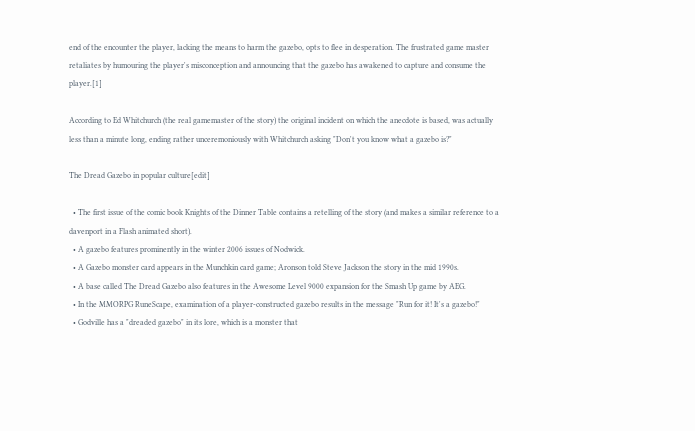end of the encounter the player, lacking the means to harm the gazebo, opts to flee in desperation. The frustrated game master retaliates by humouring the player's misconception and announcing that the gazebo has awakened to capture and consume the player.[1]

According to Ed Whitchurch (the real gamemaster of the story) the original incident on which the anecdote is based, was actually less than a minute long, ending rather unceremoniously with Whitchurch asking "Don't you know what a gazebo is?"

The Dread Gazebo in popular culture[edit]

  • The first issue of the comic book Knights of the Dinner Table contains a retelling of the story (and makes a similar reference to a davenport in a Flash animated short).
  • A gazebo features prominently in the winter 2006 issues of Nodwick.
  • A Gazebo monster card appears in the Munchkin card game; Aronson told Steve Jackson the story in the mid 1990s.
  • A base called The Dread Gazebo also features in the Awesome Level 9000 expansion for the Smash Up game by AEG.
  • In the MMORPG RuneScape, examination of a player-constructed gazebo results in the message "Run for it! It's a gazebo!"
  • Godville has a "dreaded gazebo" in its lore, which is a monster that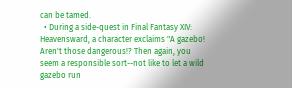can be tamed.
  • During a side-quest in Final Fantasy XIV: Heavensward, a character exclaims "A gazebo! Aren't those dangerous!? Then again, you seem a responsible sort--not like to let a wild gazebo run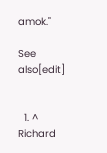amok."

See also[edit]


  1. ^ Richard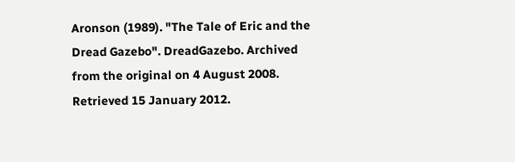Aronson (1989). "The Tale of Eric and the Dread Gazebo". DreadGazebo. Archived from the original on 4 August 2008. Retrieved 15 January 2012.